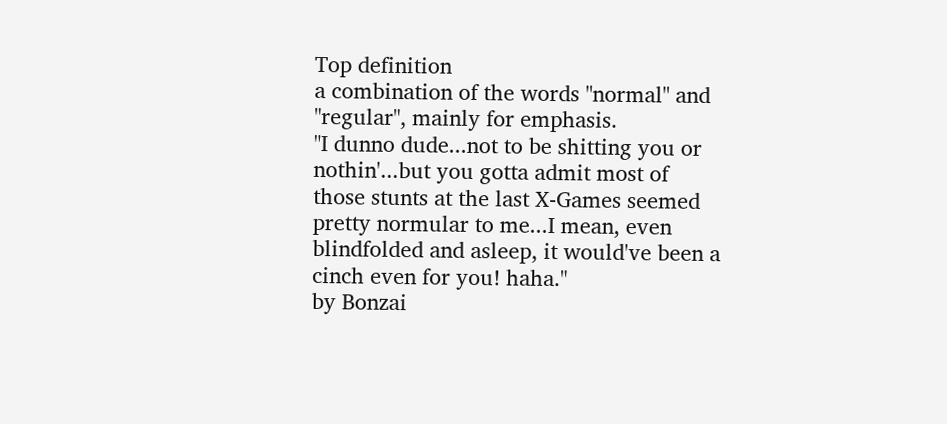Top definition
a combination of the words "normal" and "regular", mainly for emphasis.
"I dunno dude...not to be shitting you or nothin'...but you gotta admit most of those stunts at the last X-Games seemed pretty normular to me...I mean, even blindfolded and asleep, it would've been a cinch even for you! haha."
by Bonzai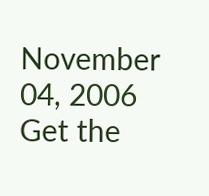November 04, 2006
Get the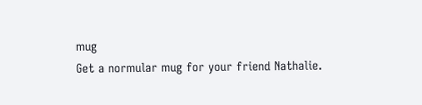mug
Get a normular mug for your friend Nathalie.